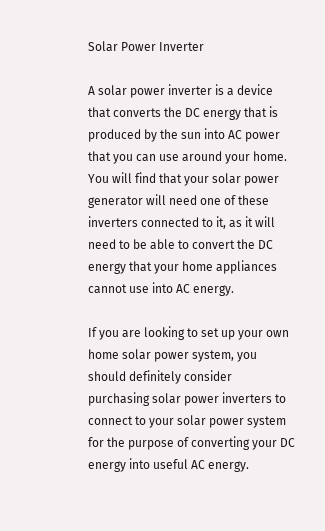Solar Power Inverter

A solar power inverter is a device that converts the DC energy that is produced by the sun into AC power that you can use around your home. You will find that your solar power generator will need one of these inverters connected to it, as it will need to be able to convert the DC energy that your home appliances cannot use into AC energy.

If you are looking to set up your own home solar power system, you should definitely consider purchasing solar power inverters to connect to your solar power system for the purpose of converting your DC energy into useful AC energy.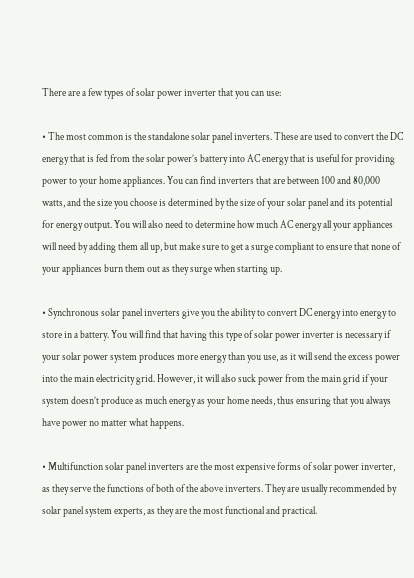There are a few types of solar power inverter that you can use:

• The most common is the standalone solar panel inverters. These are used to convert the DC energy that is fed from the solar power’s battery into AC energy that is useful for providing power to your home appliances. You can find inverters that are between 100 and 80,000 watts, and the size you choose is determined by the size of your solar panel and its potential for energy output. You will also need to determine how much AC energy all your appliances will need by adding them all up, but make sure to get a surge compliant to ensure that none of your appliances burn them out as they surge when starting up.

• Synchronous solar panel inverters give you the ability to convert DC energy into energy to store in a battery. You will find that having this type of solar power inverter is necessary if your solar power system produces more energy than you use, as it will send the excess power into the main electricity grid. However, it will also suck power from the main grid if your system doesn’t produce as much energy as your home needs, thus ensuring that you always have power no matter what happens.

• Multifunction solar panel inverters are the most expensive forms of solar power inverter, as they serve the functions of both of the above inverters. They are usually recommended by solar panel system experts, as they are the most functional and practical.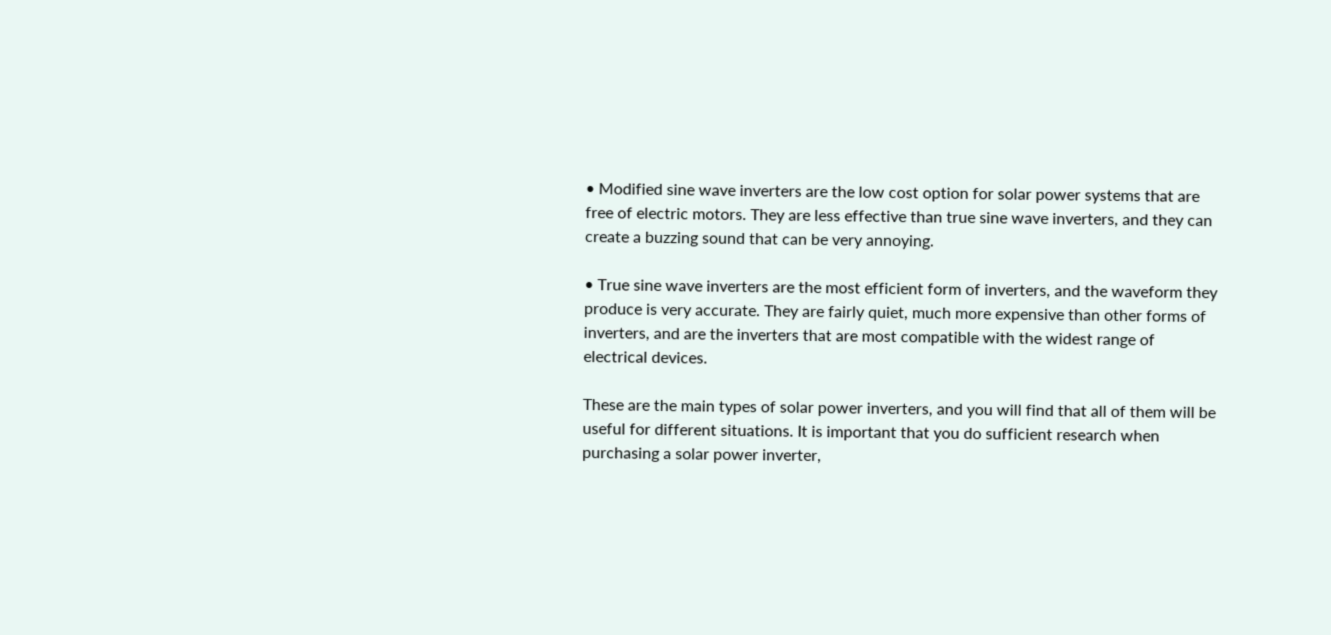• Modified sine wave inverters are the low cost option for solar power systems that are free of electric motors. They are less effective than true sine wave inverters, and they can create a buzzing sound that can be very annoying.

• True sine wave inverters are the most efficient form of inverters, and the waveform they produce is very accurate. They are fairly quiet, much more expensive than other forms of inverters, and are the inverters that are most compatible with the widest range of electrical devices.

These are the main types of solar power inverters, and you will find that all of them will be useful for different situations. It is important that you do sufficient research when purchasing a solar power inverter,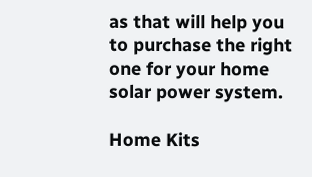as that will help you to purchase the right one for your home solar power system.

Home Kits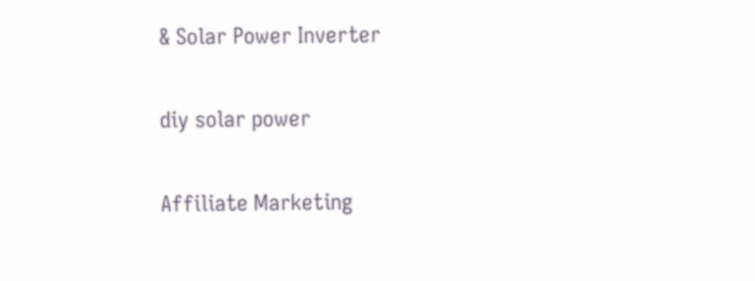& Solar Power Inverter

diy solar power

Affiliate Marketing